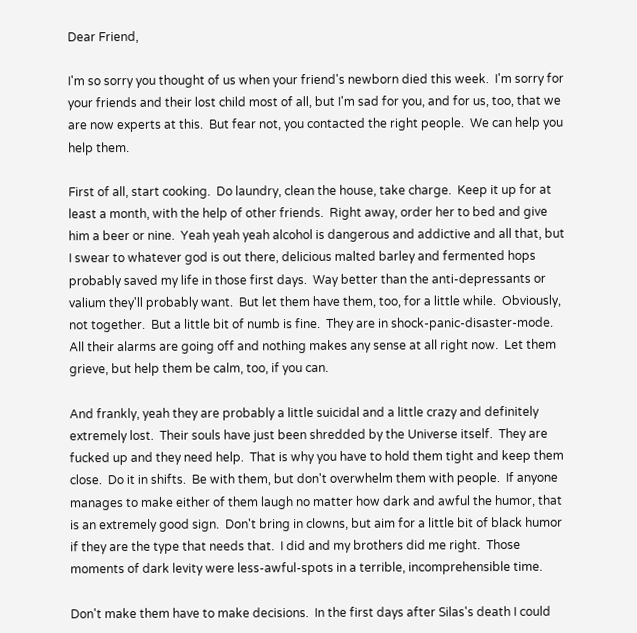Dear Friend,

I'm so sorry you thought of us when your friend's newborn died this week.  I'm sorry for your friends and their lost child most of all, but I'm sad for you, and for us, too, that we are now experts at this.  But fear not, you contacted the right people.  We can help you help them.

First of all, start cooking.  Do laundry, clean the house, take charge.  Keep it up for at least a month, with the help of other friends.  Right away, order her to bed and give him a beer or nine.  Yeah yeah yeah alcohol is dangerous and addictive and all that, but I swear to whatever god is out there, delicious malted barley and fermented hops probably saved my life in those first days.  Way better than the anti-depressants or valium they'll probably want.  But let them have them, too, for a little while.  Obviously, not together.  But a little bit of numb is fine.  They are in shock-panic-disaster-mode.  All their alarms are going off and nothing makes any sense at all right now.  Let them grieve, but help them be calm, too, if you can.

And frankly, yeah they are probably a little suicidal and a little crazy and definitely extremely lost.  Their souls have just been shredded by the Universe itself.  They are fucked up and they need help.  That is why you have to hold them tight and keep them close.  Do it in shifts.  Be with them, but don't overwhelm them with people.  If anyone manages to make either of them laugh no matter how dark and awful the humor, that is an extremely good sign.  Don't bring in clowns, but aim for a little bit of black humor if they are the type that needs that.  I did and my brothers did me right.  Those moments of dark levity were less-awful-spots in a terrible, incomprehensible time.

Don't make them have to make decisions.  In the first days after Silas's death I could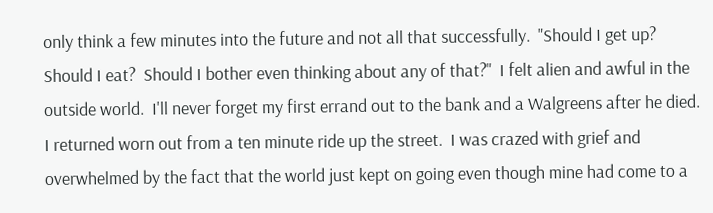only think a few minutes into the future and not all that successfully.  "Should I get up?  Should I eat?  Should I bother even thinking about any of that?"  I felt alien and awful in the outside world.  I'll never forget my first errand out to the bank and a Walgreens after he died.  I returned worn out from a ten minute ride up the street.  I was crazed with grief and overwhelmed by the fact that the world just kept on going even though mine had come to a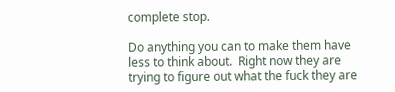complete stop.

Do anything you can to make them have less to think about.  Right now they are trying to figure out what the fuck they are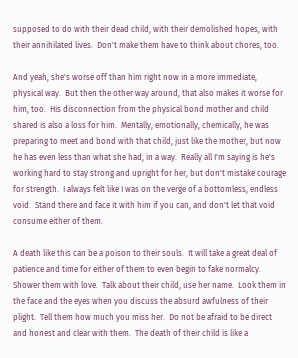supposed to do with their dead child, with their demolished hopes, with their annihilated lives.  Don't make them have to think about chores, too.

And yeah, she's worse off than him right now in a more immediate, physical way.  But then the other way around, that also makes it worse for him, too.  His disconnection from the physical bond mother and child shared is also a loss for him.  Mentally, emotionally, chemically, he was preparing to meet and bond with that child, just like the mother, but now he has even less than what she had, in a way.  Really all I'm saying is he's working hard to stay strong and upright for her, but don't mistake courage for strength.  I always felt like I was on the verge of a bottomless, endless void.  Stand there and face it with him if you can, and don't let that void consume either of them.

A death like this can be a poison to their souls.  It will take a great deal of patience and time for either of them to even begin to fake normalcy.  Shower them with love.  Talk about their child, use her name.  Look them in the face and the eyes when you discuss the absurd awfulness of their plight.  Tell them how much you miss her.  Do not be afraid to be direct and honest and clear with them.  The death of their child is like a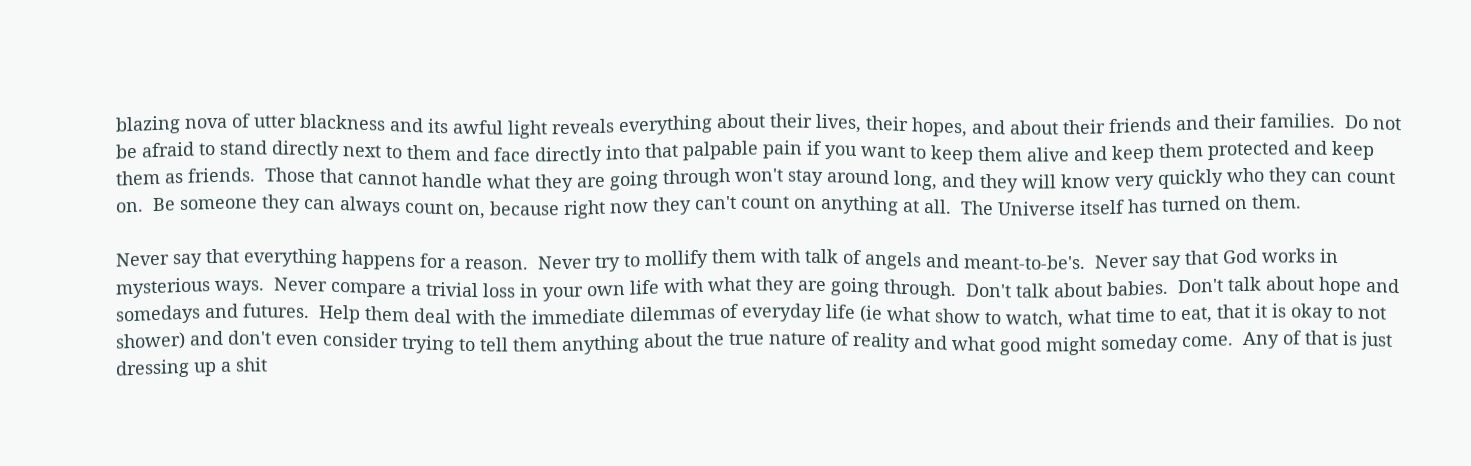blazing nova of utter blackness and its awful light reveals everything about their lives, their hopes, and about their friends and their families.  Do not be afraid to stand directly next to them and face directly into that palpable pain if you want to keep them alive and keep them protected and keep them as friends.  Those that cannot handle what they are going through won't stay around long, and they will know very quickly who they can count on.  Be someone they can always count on, because right now they can't count on anything at all.  The Universe itself has turned on them.

Never say that everything happens for a reason.  Never try to mollify them with talk of angels and meant-to-be's.  Never say that God works in mysterious ways.  Never compare a trivial loss in your own life with what they are going through.  Don't talk about babies.  Don't talk about hope and somedays and futures.  Help them deal with the immediate dilemmas of everyday life (ie what show to watch, what time to eat, that it is okay to not shower) and don't even consider trying to tell them anything about the true nature of reality and what good might someday come.  Any of that is just dressing up a shit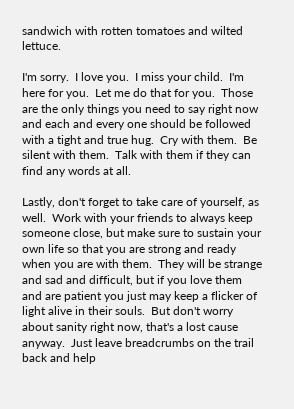sandwich with rotten tomatoes and wilted lettuce.

I'm sorry.  I love you.  I miss your child.  I'm here for you.  Let me do that for you.  Those are the only things you need to say right now and each and every one should be followed with a tight and true hug.  Cry with them.  Be silent with them.  Talk with them if they can find any words at all.

Lastly, don't forget to take care of yourself, as well.  Work with your friends to always keep someone close, but make sure to sustain your own life so that you are strong and ready when you are with them.  They will be strange and sad and difficult, but if you love them and are patient you just may keep a flicker of light alive in their souls.  But don't worry about sanity right now, that's a lost cause anyway.  Just leave breadcrumbs on the trail back and help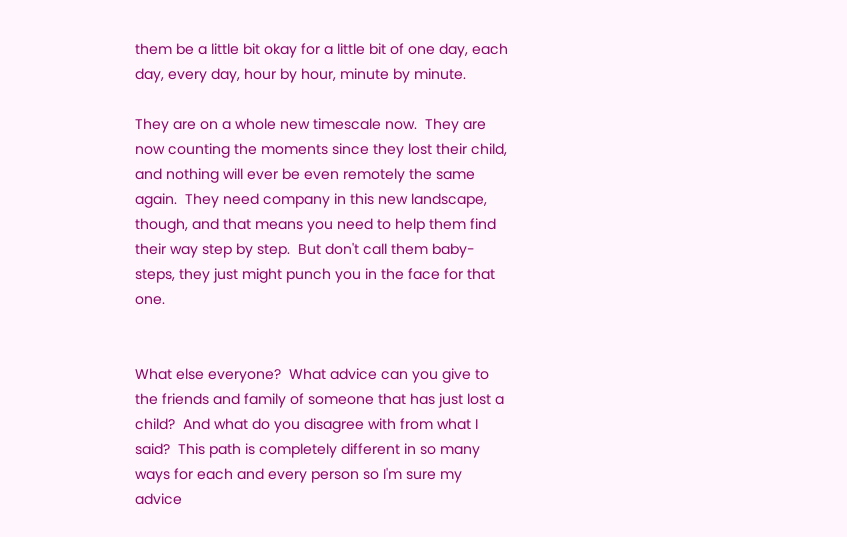them be a little bit okay for a little bit of one day, each day, every day, hour by hour, minute by minute.

They are on a whole new timescale now.  They are now counting the moments since they lost their child, and nothing will ever be even remotely the same again.  They need company in this new landscape, though, and that means you need to help them find their way step by step.  But don't call them baby-steps, they just might punch you in the face for that one.


What else everyone?  What advice can you give to the friends and family of someone that has just lost a child?  And what do you disagree with from what I said?  This path is completely different in so many ways for each and every person so I'm sure my advice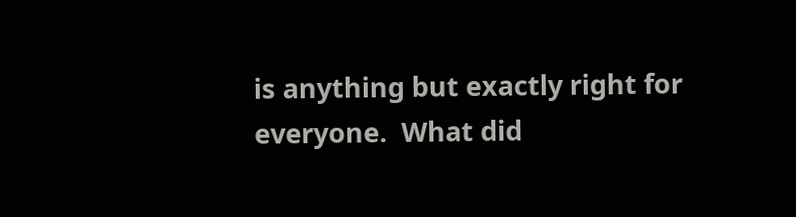is anything but exactly right for everyone.  What did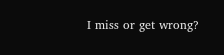I miss or get wrong?